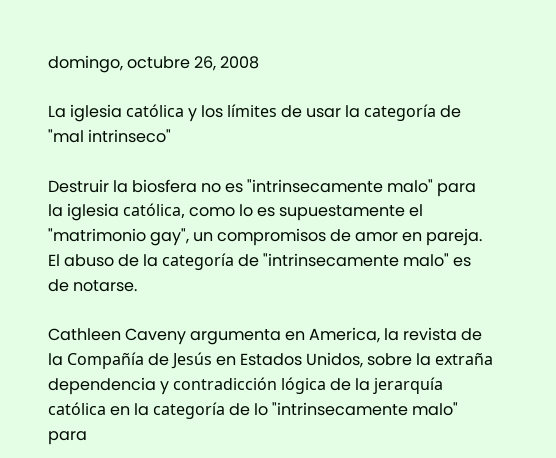domingo, octubre 26, 2008

La iglesia católica y los límites de usar la categoría de "mal intrinseco"

Destruir la biosfera no es "intrinsecamente malo" para la iglesia católica, como lo es supuestamente el "matrimonio gay", un compromisos de amor en pareja. El abuso de la categoría de "intrinsecamente malo" es de notarse.

Cathleen Caveny argumenta en America, la revista de la Compañía de Jesús en Estados Unidos, sobre la extraña dependencia y contradicción lógica de la jerarquía católica en la categoría de lo "intrinsecamente malo" para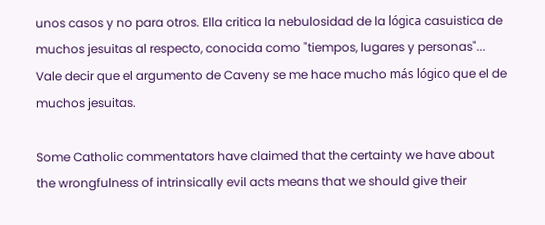unos casos y no para otros. Ella critica la nebulosidad de la lógica casuistica de muchos jesuitas al respecto, conocida como "tiempos, lugares y personas"... Vale decir que el argumento de Caveny se me hace mucho más lógico que el de muchos jesuitas.

Some Catholic commentators have claimed that the certainty we have about the wrongfulness of intrinsically evil acts means that we should give their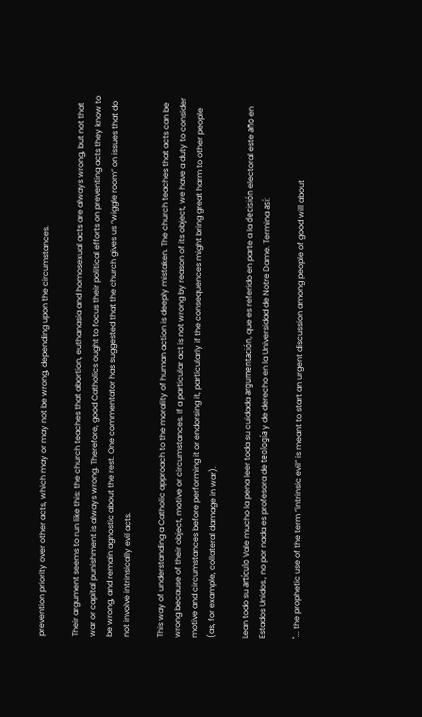prevention priority over other acts, which may or may not be wrong, depending upon the circumstances.

Their argument seems to run like this: the church teaches that abortion, euthanasia and homosexual acts are always wrong, but not that war or capital punishment is always wrong. Therefore, good Catholics ought to focus their political efforts on preventing acts they know to be wrong, and remain agnostic about the rest. One commentator has suggested that the church gives us “wiggle room” on issues that do not involve intrinsically evil acts.

This way of understanding a Catholic approach to the morality of human action is deeply mistaken. The church teaches that acts can be wrong because of their object, motive or circumstances. If a particular act is not wrong by reason of its object, we have a duty to consider motive and circumstances before performing it or endorsing it, particularly if the consequences might bring great harm to other people (as, for example, collateral damage in war).

Lean todo su artículo Vale mucho la pena leer toda su cuidada argumentación, que es referido en parte a la decisión electoral este año en Estados Unidos., no por nada es profesora de teología y de derecho en la Universidad de Notre Dame. Termina así:

"... the prophetic use of the term “intrinsic evil” is meant to start an urgent discussion among people of good will about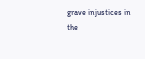grave injustices in the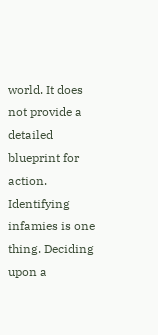world. It does not provide a detailed blueprint for action. Identifying infamies is one thing. Deciding upon a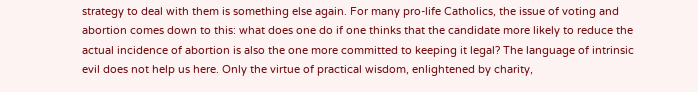strategy to deal with them is something else again. For many pro-life Catholics, the issue of voting and abortion comes down to this: what does one do if one thinks that the candidate more likely to reduce the actual incidence of abortion is also the one more committed to keeping it legal? The language of intrinsic evil does not help us here. Only the virtue of practical wisdom, enlightened by charity,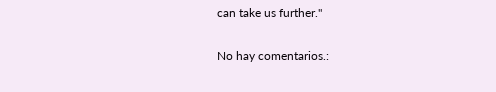can take us further."

No hay comentarios.: